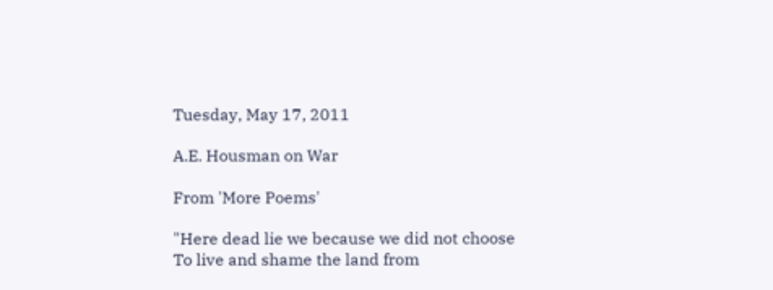Tuesday, May 17, 2011

A.E. Housman on War

From 'More Poems'

"Here dead lie we because we did not choose
To live and shame the land from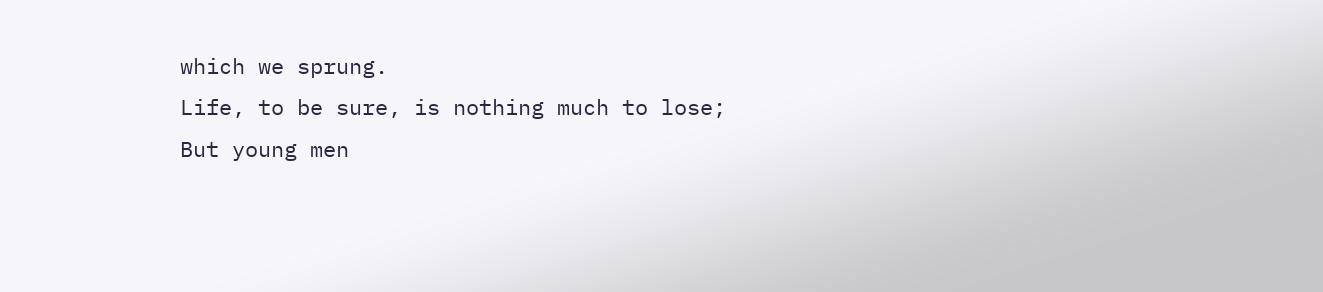which we sprung.
Life, to be sure, is nothing much to lose;
But young men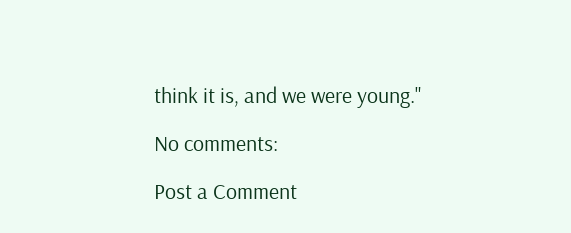think it is, and we were young."

No comments:

Post a Comment